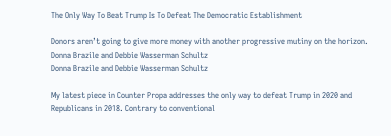The Only Way To Beat Trump Is To Defeat The Democratic Establishment

Donors aren’t going to give more money with another progressive mutiny on the horizon.
Donna Brazile and Debbie Wasserman Schultz
Donna Brazile and Debbie Wasserman Schultz

My latest piece in Counter Propa addresses the only way to defeat Trump in 2020 and Republicans in 2018. Contrary to conventional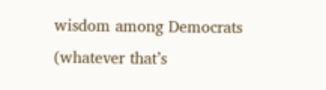wisdom among Democrats (whatever that’s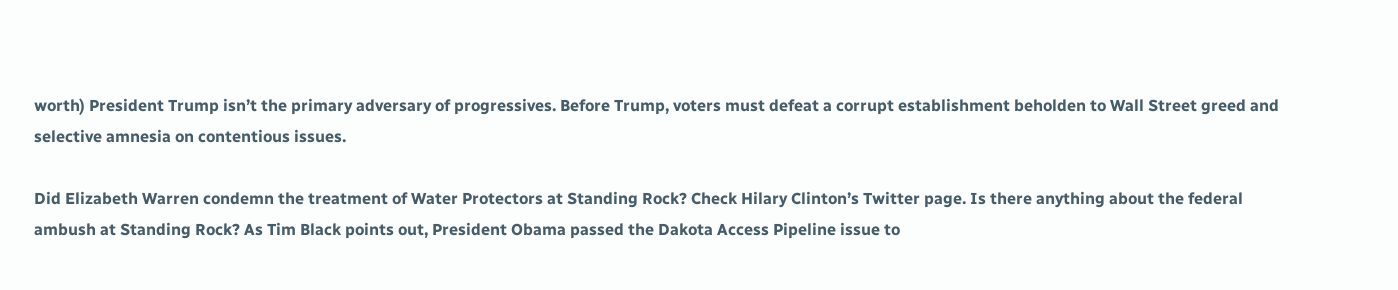worth) President Trump isn’t the primary adversary of progressives. Before Trump, voters must defeat a corrupt establishment beholden to Wall Street greed and selective amnesia on contentious issues.

Did Elizabeth Warren condemn the treatment of Water Protectors at Standing Rock? Check Hilary Clinton’s Twitter page. Is there anything about the federal ambush at Standing Rock? As Tim Black points out, President Obama passed the Dakota Access Pipeline issue to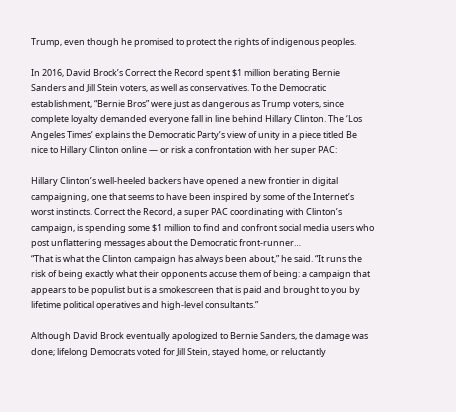Trump, even though he promised to protect the rights of indigenous peoples.

In 2016, David Brock’s Correct the Record spent $1 million berating Bernie Sanders and Jill Stein voters, as well as conservatives. To the Democratic establishment, “Bernie Bros” were just as dangerous as Trump voters, since complete loyalty demanded everyone fall in line behind Hillary Clinton. The ‘Los Angeles Times’ explains the Democratic Party’s view of unity in a piece titled Be nice to Hillary Clinton online — or risk a confrontation with her super PAC:

Hillary Clinton’s well-heeled backers have opened a new frontier in digital campaigning, one that seems to have been inspired by some of the Internet’s worst instincts. Correct the Record, a super PAC coordinating with Clinton’s campaign, is spending some $1 million to find and confront social media users who post unflattering messages about the Democratic front-runner…
“That is what the Clinton campaign has always been about,” he said. “It runs the risk of being exactly what their opponents accuse them of being: a campaign that appears to be populist but is a smokescreen that is paid and brought to you by lifetime political operatives and high-level consultants.”

Although David Brock eventually apologized to Bernie Sanders, the damage was done; lifelong Democrats voted for Jill Stein, stayed home, or reluctantly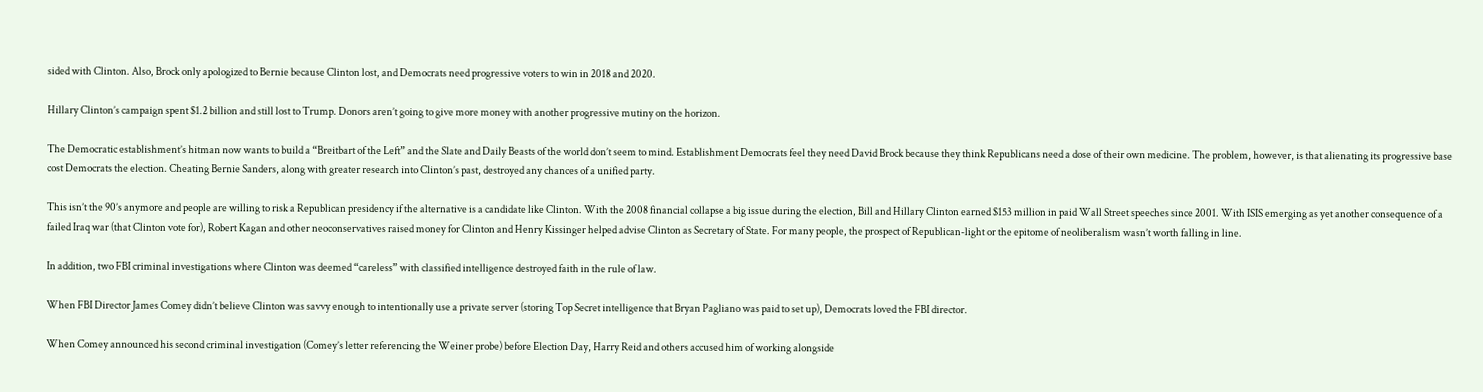sided with Clinton. Also, Brock only apologized to Bernie because Clinton lost, and Democrats need progressive voters to win in 2018 and 2020.

Hillary Clinton’s campaign spent $1.2 billion and still lost to Trump. Donors aren’t going to give more money with another progressive mutiny on the horizon.

The Democratic establishment’s hitman now wants to build a “Breitbart of the Left” and the Slate and Daily Beasts of the world don’t seem to mind. Establishment Democrats feel they need David Brock because they think Republicans need a dose of their own medicine. The problem, however, is that alienating its progressive base cost Democrats the election. Cheating Bernie Sanders, along with greater research into Clinton’s past, destroyed any chances of a unified party.

This isn’t the 90’s anymore and people are willing to risk a Republican presidency if the alternative is a candidate like Clinton. With the 2008 financial collapse a big issue during the election, Bill and Hillary Clinton earned $153 million in paid Wall Street speeches since 2001. With ISIS emerging as yet another consequence of a failed Iraq war (that Clinton vote for), Robert Kagan and other neoconservatives raised money for Clinton and Henry Kissinger helped advise Clinton as Secretary of State. For many people, the prospect of Republican-light or the epitome of neoliberalism wasn’t worth falling in line.

In addition, two FBI criminal investigations where Clinton was deemed “careless” with classified intelligence destroyed faith in the rule of law.

When FBI Director James Comey didn’t believe Clinton was savvy enough to intentionally use a private server (storing Top Secret intelligence that Bryan Pagliano was paid to set up), Democrats loved the FBI director.

When Comey announced his second criminal investigation (Comey’s letter referencing the Weiner probe) before Election Day, Harry Reid and others accused him of working alongside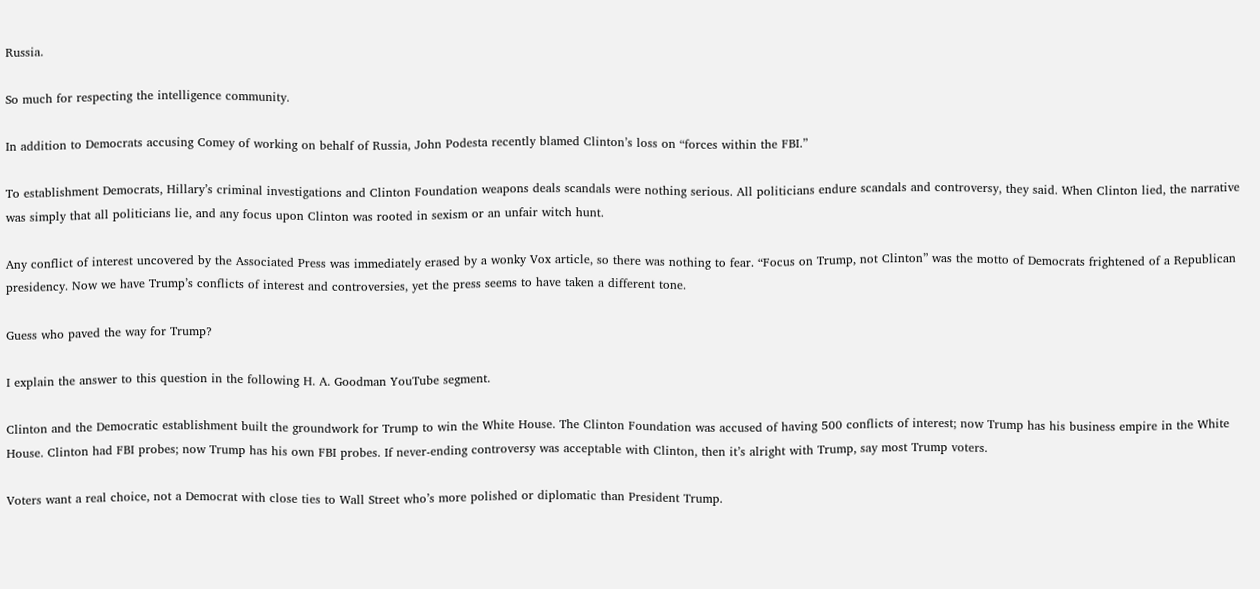Russia.

So much for respecting the intelligence community.

In addition to Democrats accusing Comey of working on behalf of Russia, John Podesta recently blamed Clinton’s loss on “forces within the FBI.”

To establishment Democrats, Hillary’s criminal investigations and Clinton Foundation weapons deals scandals were nothing serious. All politicians endure scandals and controversy, they said. When Clinton lied, the narrative was simply that all politicians lie, and any focus upon Clinton was rooted in sexism or an unfair witch hunt.

Any conflict of interest uncovered by the Associated Press was immediately erased by a wonky Vox article, so there was nothing to fear. “Focus on Trump, not Clinton” was the motto of Democrats frightened of a Republican presidency. Now we have Trump’s conflicts of interest and controversies, yet the press seems to have taken a different tone.

Guess who paved the way for Trump?

I explain the answer to this question in the following H. A. Goodman YouTube segment.

Clinton and the Democratic establishment built the groundwork for Trump to win the White House. The Clinton Foundation was accused of having 500 conflicts of interest; now Trump has his business empire in the White House. Clinton had FBI probes; now Trump has his own FBI probes. If never-ending controversy was acceptable with Clinton, then it’s alright with Trump, say most Trump voters.

Voters want a real choice, not a Democrat with close ties to Wall Street who’s more polished or diplomatic than President Trump.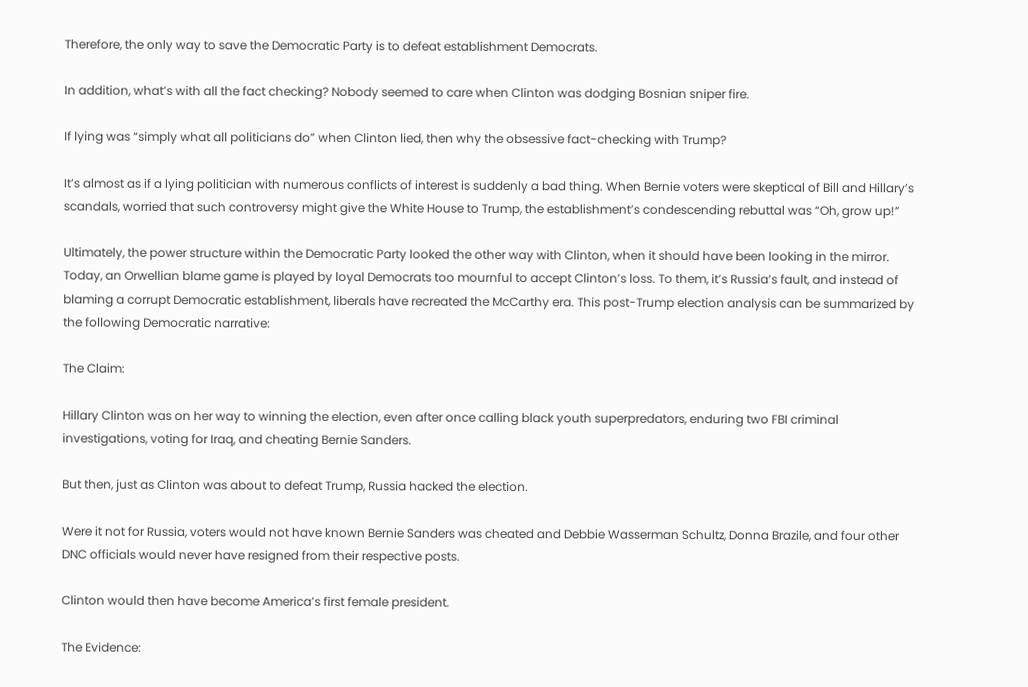Therefore, the only way to save the Democratic Party is to defeat establishment Democrats.

In addition, what’s with all the fact checking? Nobody seemed to care when Clinton was dodging Bosnian sniper fire.

If lying was “simply what all politicians do” when Clinton lied, then why the obsessive fact-checking with Trump?

It’s almost as if a lying politician with numerous conflicts of interest is suddenly a bad thing. When Bernie voters were skeptical of Bill and Hillary’s scandals, worried that such controversy might give the White House to Trump, the establishment’s condescending rebuttal was “Oh, grow up!”

Ultimately, the power structure within the Democratic Party looked the other way with Clinton, when it should have been looking in the mirror. Today, an Orwellian blame game is played by loyal Democrats too mournful to accept Clinton’s loss. To them, it’s Russia’s fault, and instead of blaming a corrupt Democratic establishment, liberals have recreated the McCarthy era. This post-Trump election analysis can be summarized by the following Democratic narrative:

The Claim:

Hillary Clinton was on her way to winning the election, even after once calling black youth superpredators, enduring two FBI criminal investigations, voting for Iraq, and cheating Bernie Sanders.

But then, just as Clinton was about to defeat Trump, Russia hacked the election.

Were it not for Russia, voters would not have known Bernie Sanders was cheated and Debbie Wasserman Schultz, Donna Brazile, and four other DNC officials would never have resigned from their respective posts.

Clinton would then have become America’s first female president.

The Evidence: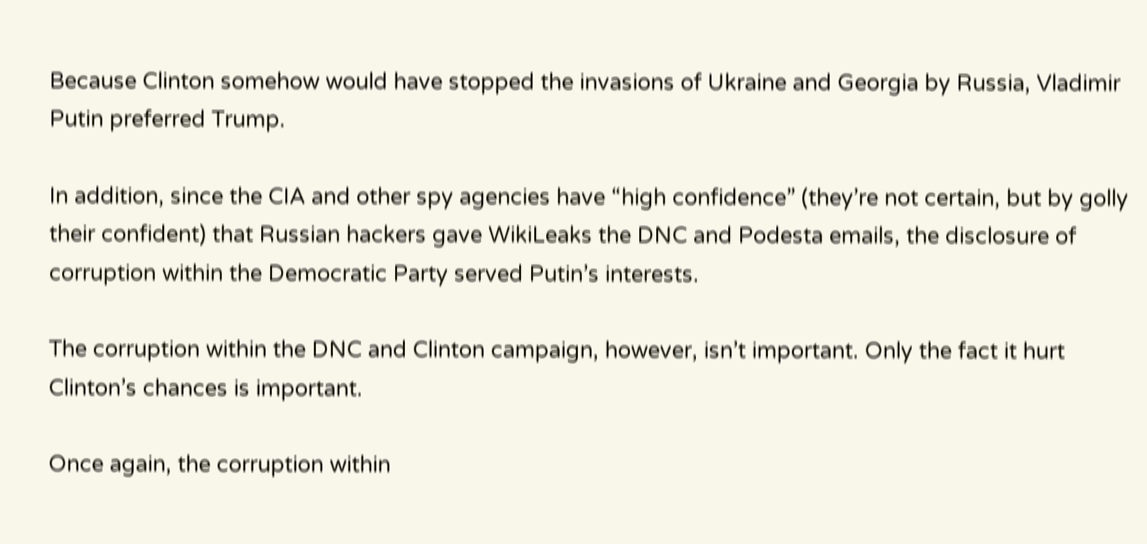Because Clinton somehow would have stopped the invasions of Ukraine and Georgia by Russia, Vladimir Putin preferred Trump.

In addition, since the CIA and other spy agencies have “high confidence” (they’re not certain, but by golly their confident) that Russian hackers gave WikiLeaks the DNC and Podesta emails, the disclosure of corruption within the Democratic Party served Putin’s interests.

The corruption within the DNC and Clinton campaign, however, isn’t important. Only the fact it hurt Clinton’s chances is important.

Once again, the corruption within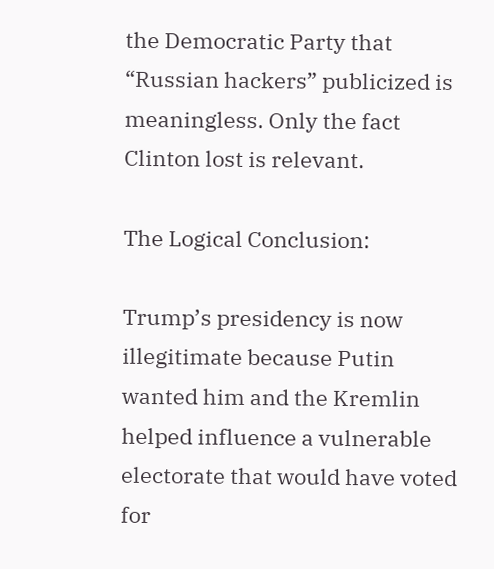the Democratic Party that “Russian hackers” publicized is meaningless. Only the fact Clinton lost is relevant.

The Logical Conclusion:

Trump’s presidency is now illegitimate because Putin wanted him and the Kremlin helped influence a vulnerable electorate that would have voted for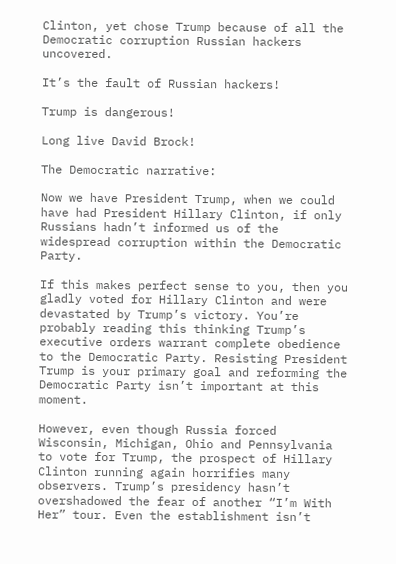Clinton, yet chose Trump because of all the Democratic corruption Russian hackers uncovered.

It’s the fault of Russian hackers!

Trump is dangerous!

Long live David Brock!

The Democratic narrative:

Now we have President Trump, when we could have had President Hillary Clinton, if only Russians hadn’t informed us of the widespread corruption within the Democratic Party.

If this makes perfect sense to you, then you gladly voted for Hillary Clinton and were devastated by Trump’s victory. You’re probably reading this thinking Trump’s executive orders warrant complete obedience to the Democratic Party. Resisting President Trump is your primary goal and reforming the Democratic Party isn’t important at this moment.

However, even though Russia forced Wisconsin, Michigan, Ohio and Pennsylvania to vote for Trump, the prospect of Hillary Clinton running again horrifies many observers. Trump’s presidency hasn’t overshadowed the fear of another “I’m With Her” tour. Even the establishment isn’t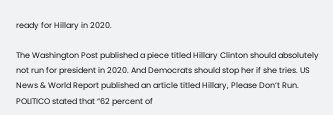ready for Hillary in 2020.

The Washington Post published a piece titled Hillary Clinton should absolutely not run for president in 2020. And Democrats should stop her if she tries. US News & World Report published an article titled Hillary, Please Don’t Run. POLITICO stated that “62 percent of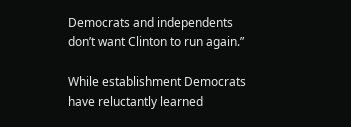Democrats and independents don’t want Clinton to run again.”

While establishment Democrats have reluctantly learned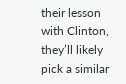their lesson with Clinton, they’ll likely pick a similar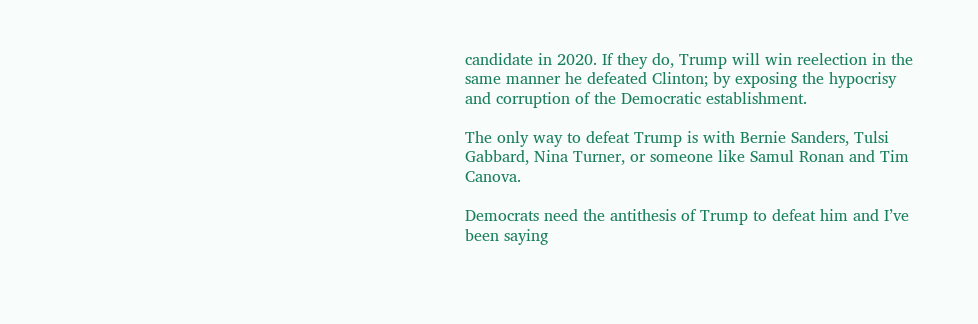candidate in 2020. If they do, Trump will win reelection in the same manner he defeated Clinton; by exposing the hypocrisy and corruption of the Democratic establishment.

The only way to defeat Trump is with Bernie Sanders, Tulsi Gabbard, Nina Turner, or someone like Samul Ronan and Tim Canova.

Democrats need the antithesis of Trump to defeat him and I’ve been saying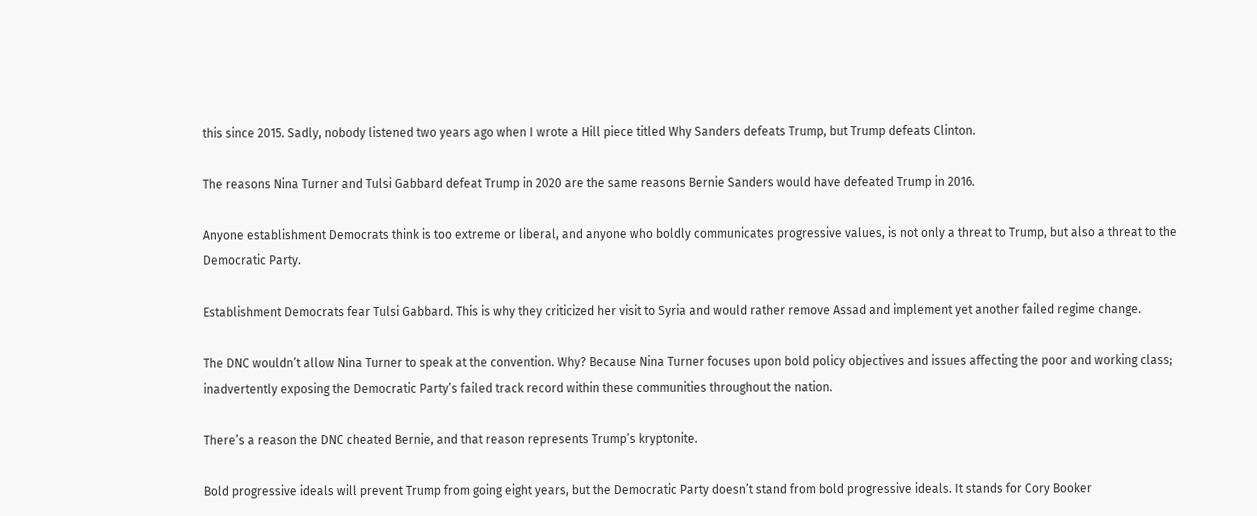this since 2015. Sadly, nobody listened two years ago when I wrote a Hill piece titled Why Sanders defeats Trump, but Trump defeats Clinton.

The reasons Nina Turner and Tulsi Gabbard defeat Trump in 2020 are the same reasons Bernie Sanders would have defeated Trump in 2016.

Anyone establishment Democrats think is too extreme or liberal, and anyone who boldly communicates progressive values, is not only a threat to Trump, but also a threat to the Democratic Party.

Establishment Democrats fear Tulsi Gabbard. This is why they criticized her visit to Syria and would rather remove Assad and implement yet another failed regime change.

The DNC wouldn’t allow Nina Turner to speak at the convention. Why? Because Nina Turner focuses upon bold policy objectives and issues affecting the poor and working class; inadvertently exposing the Democratic Party’s failed track record within these communities throughout the nation.

There’s a reason the DNC cheated Bernie, and that reason represents Trump’s kryptonite.

Bold progressive ideals will prevent Trump from going eight years, but the Democratic Party doesn’t stand from bold progressive ideals. It stands for Cory Booker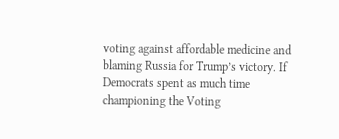voting against affordable medicine and blaming Russia for Trump’s victory. If Democrats spent as much time championing the Voting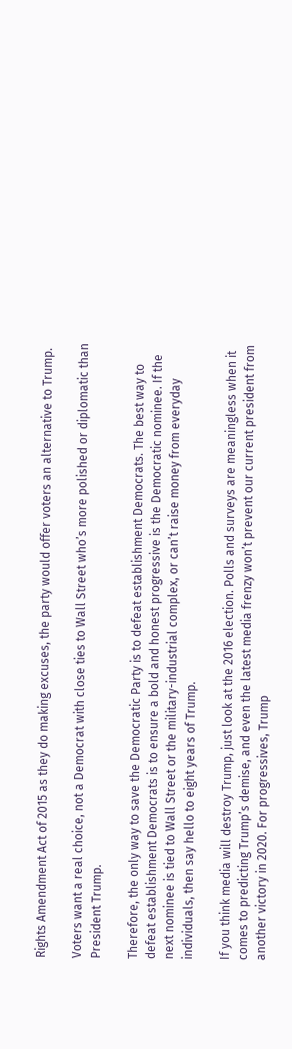Rights Amendment Act of 2015 as they do making excuses, the party would offer voters an alternative to Trump.

Voters want a real choice, not a Democrat with close ties to Wall Street who’s more polished or diplomatic than President Trump.

Therefore, the only way to save the Democratic Party is to defeat establishment Democrats. The best way to defeat establishment Democrats is to ensure a bold and honest progressive is the Democratic nominee. If the next nominee is tied to Wall Street or the military-industrial complex, or can’t raise money from everyday individuals, then say hello to eight years of Trump.

If you think media will destroy Trump, just look at the 2016 election. Polls and surveys are meaningless when it comes to predicting Trump’s demise, and even the latest media frenzy won’t prevent our current president from another victory in 2020. For progressives, Trump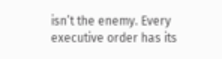isn’t the enemy. Every executive order has its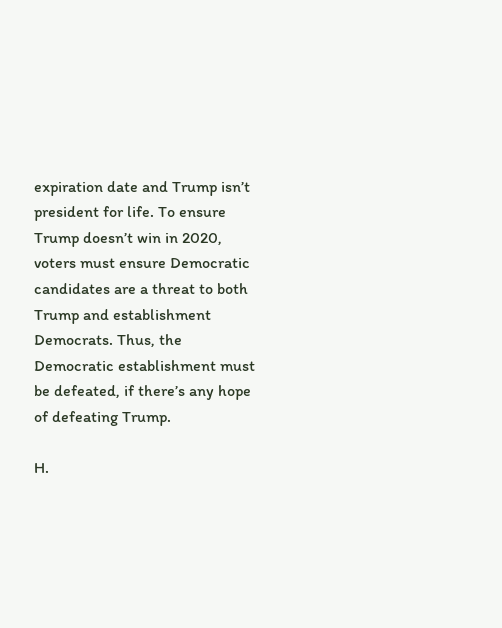expiration date and Trump isn’t president for life. To ensure Trump doesn’t win in 2020, voters must ensure Democratic candidates are a threat to both Trump and establishment Democrats. Thus, the Democratic establishment must be defeated, if there’s any hope of defeating Trump.

H.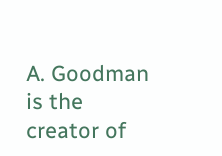A. Goodman is the creator of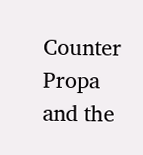Counter Propa and the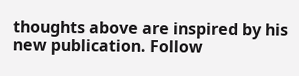thoughts above are inspired by his new publication. Follow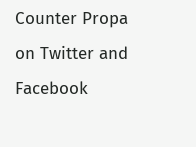Counter Propa on Twitter and Facebook